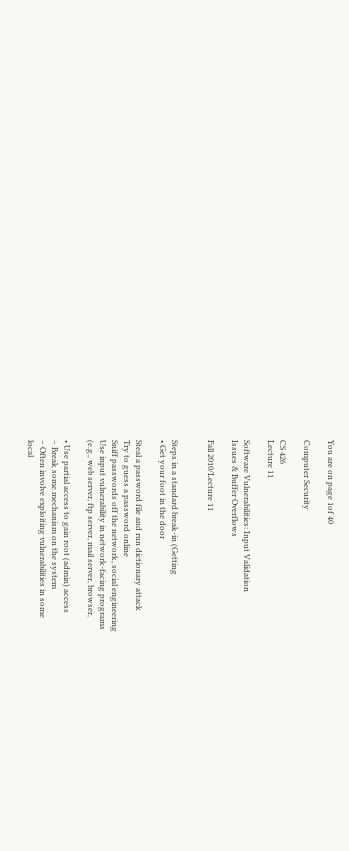You are on page 1of 40

Computer Security

CS 426
Lecture 11

Software Vulnerabilities: Input Validation
Issues & Buffer Overflows

Fall 2010/Lecture 11


Steps in a standard break-in (Getting
• Get your foot in the door

Steal a password file and run dictionary attack
Try to guess a password online
Sniff passwords off the network, social engineering
Use input vulnerability in network-facing programs
(e.g., web server, ftp server, mail server, browser,

• Use partial access to gain root (admin) access
– Break some mechanism on the system
– Often involve exploiting vulnerabilities in some
local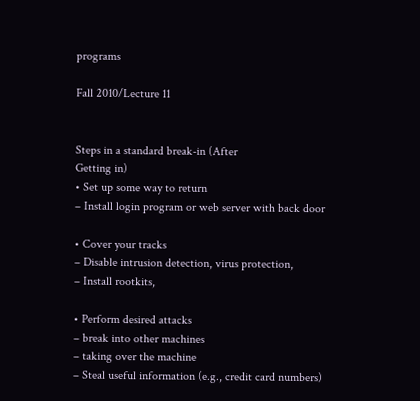programs

Fall 2010/Lecture 11


Steps in a standard break-in (After
Getting in)
• Set up some way to return
– Install login program or web server with back door

• Cover your tracks
– Disable intrusion detection, virus protection,
– Install rootkits,

• Perform desired attacks
– break into other machines
– taking over the machine
– Steal useful information (e.g., credit card numbers)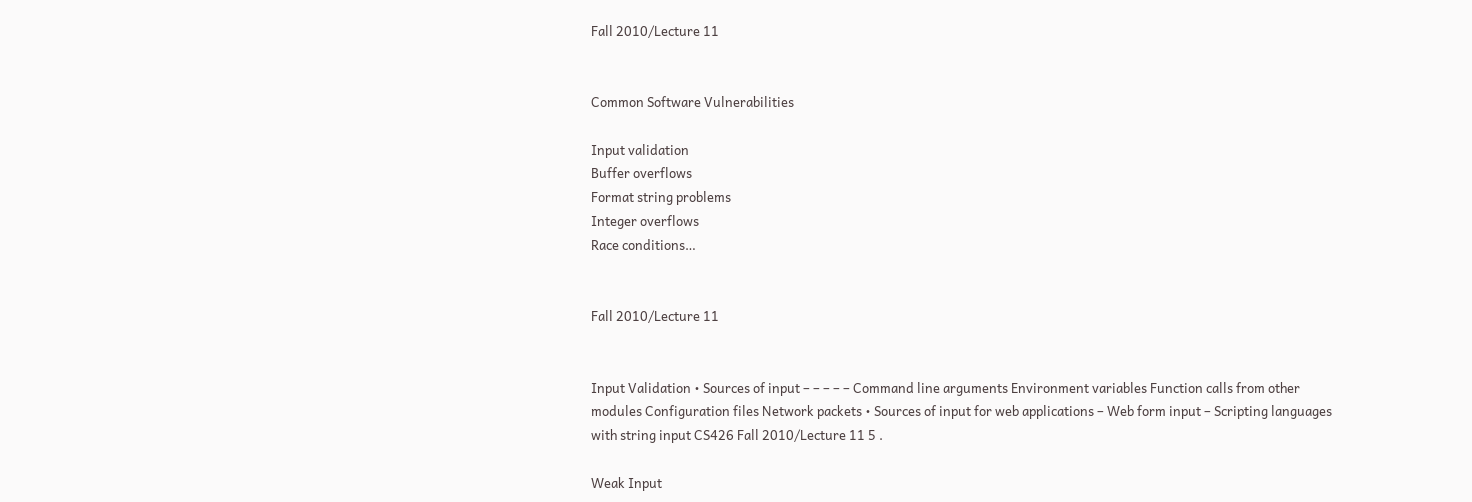Fall 2010/Lecture 11


Common Software Vulnerabilities

Input validation
Buffer overflows
Format string problems
Integer overflows
Race conditions…


Fall 2010/Lecture 11


Input Validation • Sources of input – – – – – Command line arguments Environment variables Function calls from other modules Configuration files Network packets • Sources of input for web applications – Web form input – Scripting languages with string input CS426 Fall 2010/Lecture 11 5 .

Weak Input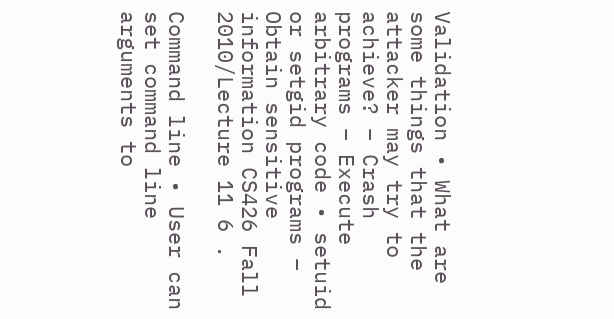Validation • What are some things that the attacker may try to achieve? – Crash programs – Execute arbitrary code • setuid or setgid programs – Obtain sensitive information CS426 Fall 2010/Lecture 11 6 .

Command line • User can set command line arguments to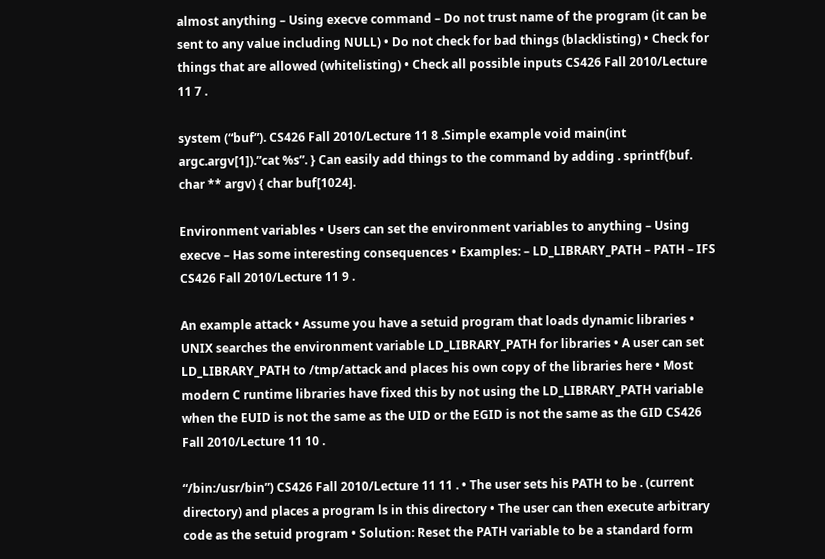almost anything – Using execve command – Do not trust name of the program (it can be sent to any value including NULL) • Do not check for bad things (blacklisting) • Check for things that are allowed (whitelisting) • Check all possible inputs CS426 Fall 2010/Lecture 11 7 .

system (“buf”). CS426 Fall 2010/Lecture 11 8 .Simple example void main(int argc.argv[1]).”cat %s”. } Can easily add things to the command by adding . sprintf(buf. char ** argv) { char buf[1024].

Environment variables • Users can set the environment variables to anything – Using execve – Has some interesting consequences • Examples: – LD_LIBRARY_PATH – PATH – IFS CS426 Fall 2010/Lecture 11 9 .

An example attack • Assume you have a setuid program that loads dynamic libraries • UNIX searches the environment variable LD_LIBRARY_PATH for libraries • A user can set LD_LIBRARY_PATH to /tmp/attack and places his own copy of the libraries here • Most modern C runtime libraries have fixed this by not using the LD_LIBRARY_PATH variable when the EUID is not the same as the UID or the EGID is not the same as the GID CS426 Fall 2010/Lecture 11 10 .

“/bin:/usr/bin”) CS426 Fall 2010/Lecture 11 11 . • The user sets his PATH to be . (current directory) and places a program ls in this directory • The user can then execute arbitrary code as the setuid program • Solution: Reset the PATH variable to be a standard form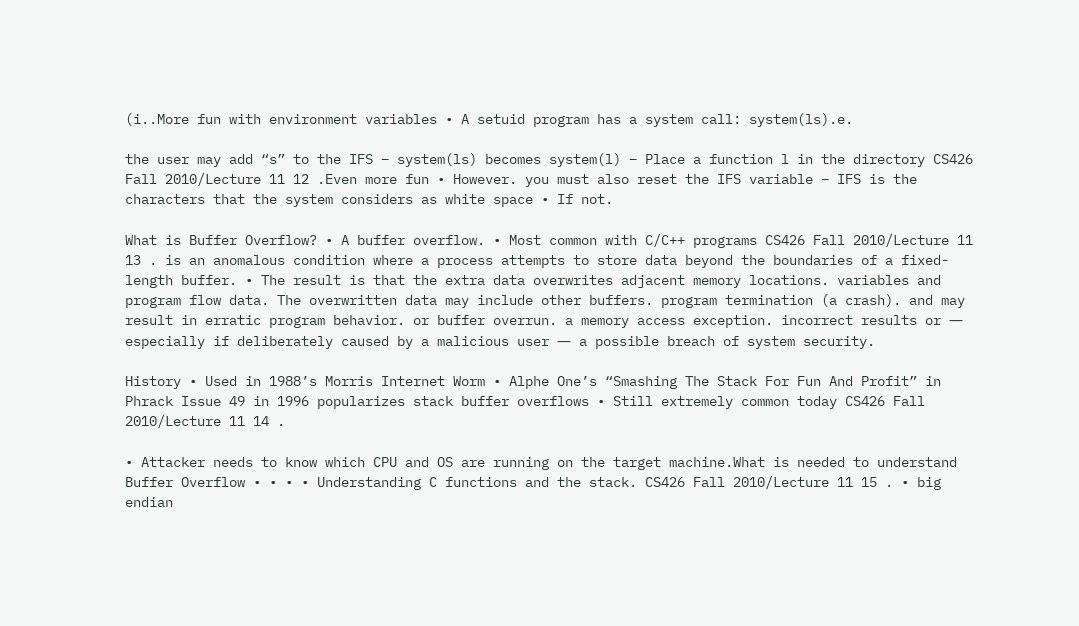(i..More fun with environment variables • A setuid program has a system call: system(ls).e.

the user may add “s” to the IFS – system(ls) becomes system(l) – Place a function l in the directory CS426 Fall 2010/Lecture 11 12 .Even more fun • However. you must also reset the IFS variable – IFS is the characters that the system considers as white space • If not.

What is Buffer Overflow? • A buffer overflow. • Most common with C/C++ programs CS426 Fall 2010/Lecture 11 13 . is an anomalous condition where a process attempts to store data beyond the boundaries of a fixed-length buffer. • The result is that the extra data overwrites adjacent memory locations. variables and program flow data. The overwritten data may include other buffers. program termination (a crash). and may result in erratic program behavior. or buffer overrun. a memory access exception. incorrect results or ― especially if deliberately caused by a malicious user ― a possible breach of system security.

History • Used in 1988’s Morris Internet Worm • Alphe One’s “Smashing The Stack For Fun And Profit” in Phrack Issue 49 in 1996 popularizes stack buffer overflows • Still extremely common today CS426 Fall 2010/Lecture 11 14 .

• Attacker needs to know which CPU and OS are running on the target machine.What is needed to understand Buffer Overflow • • • • Understanding C functions and the stack. CS426 Fall 2010/Lecture 11 15 . • big endian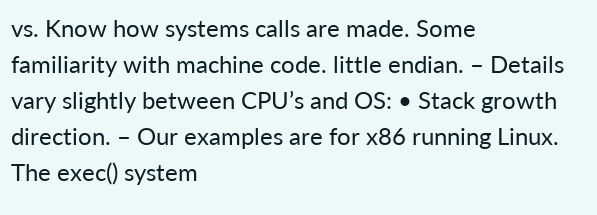vs. Know how systems calls are made. Some familiarity with machine code. little endian. – Details vary slightly between CPU’s and OS: • Stack growth direction. – Our examples are for x86 running Linux. The exec() system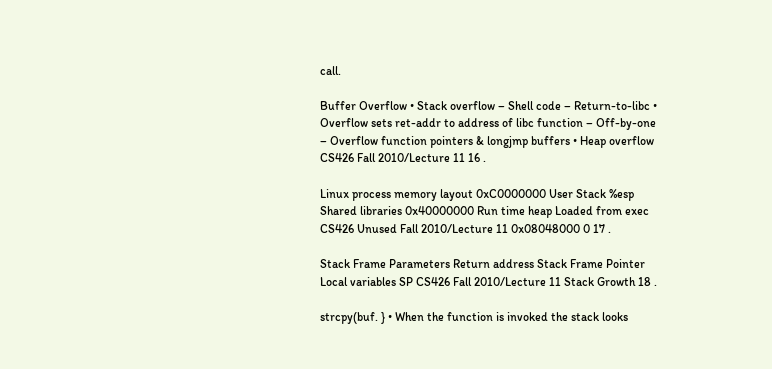call.

Buffer Overflow • Stack overflow – Shell code – Return-to-libc • Overflow sets ret-addr to address of libc function – Off-by-one – Overflow function pointers & longjmp buffers • Heap overflow CS426 Fall 2010/Lecture 11 16 .

Linux process memory layout 0xC0000000 User Stack %esp Shared libraries 0x40000000 Run time heap Loaded from exec CS426 Unused Fall 2010/Lecture 11 0x08048000 0 17 .

Stack Frame Parameters Return address Stack Frame Pointer Local variables SP CS426 Fall 2010/Lecture 11 Stack Growth 18 .

strcpy(buf. } • When the function is invoked the stack looks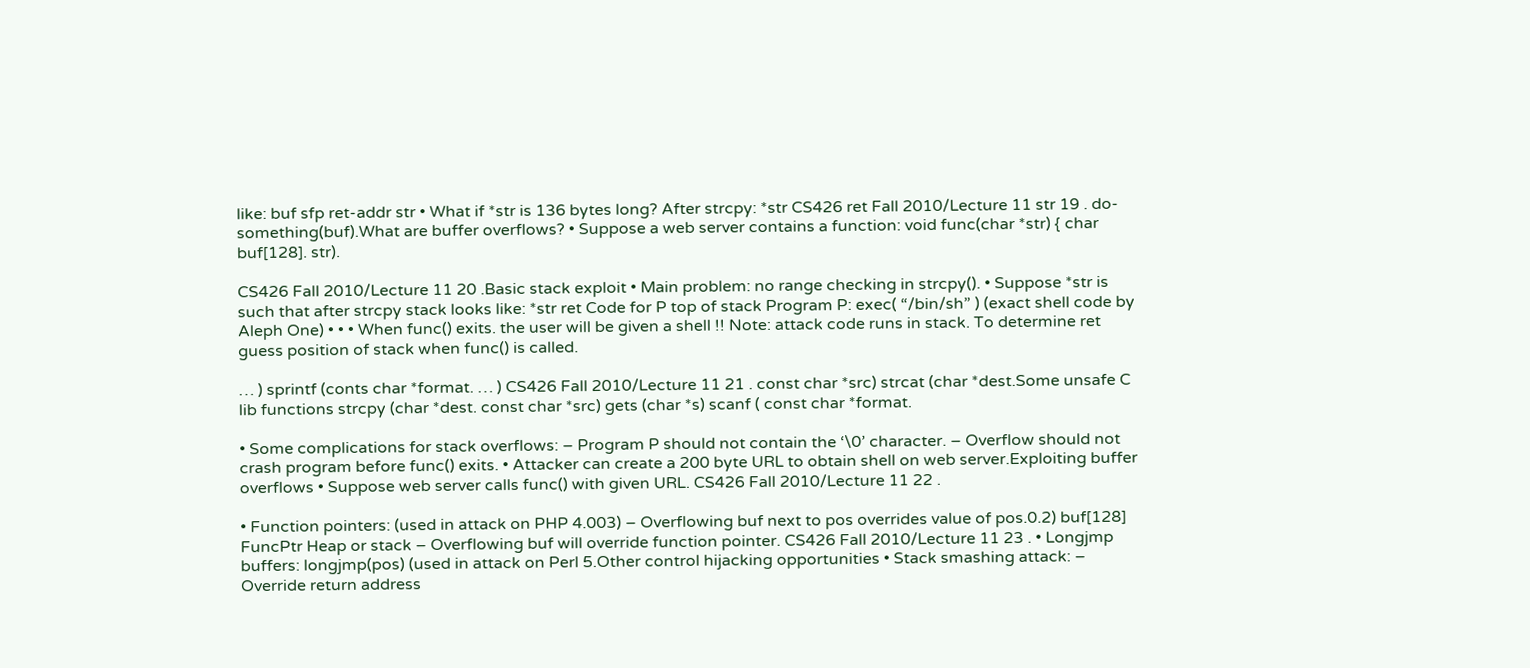like: buf sfp ret-addr str • What if *str is 136 bytes long? After strcpy: *str CS426 ret Fall 2010/Lecture 11 str 19 . do-something(buf).What are buffer overflows? • Suppose a web server contains a function: void func(char *str) { char buf[128]. str).

CS426 Fall 2010/Lecture 11 20 .Basic stack exploit • Main problem: no range checking in strcpy(). • Suppose *str is such that after strcpy stack looks like: *str ret Code for P top of stack Program P: exec( “/bin/sh” ) (exact shell code by Aleph One) • • • When func() exits. the user will be given a shell !! Note: attack code runs in stack. To determine ret guess position of stack when func() is called.

… ) sprintf (conts char *format. … ) CS426 Fall 2010/Lecture 11 21 . const char *src) strcat (char *dest.Some unsafe C lib functions strcpy (char *dest. const char *src) gets (char *s) scanf ( const char *format.

• Some complications for stack overflows: – Program P should not contain the ‘\0’ character. – Overflow should not crash program before func() exits. • Attacker can create a 200 byte URL to obtain shell on web server.Exploiting buffer overflows • Suppose web server calls func() with given URL. CS426 Fall 2010/Lecture 11 22 .

• Function pointers: (used in attack on PHP 4.003) – Overflowing buf next to pos overrides value of pos.0.2) buf[128] FuncPtr Heap or stack – Overflowing buf will override function pointer. CS426 Fall 2010/Lecture 11 23 . • Longjmp buffers: longjmp(pos) (used in attack on Perl 5.Other control hijacking opportunities • Stack smashing attack: – Override return address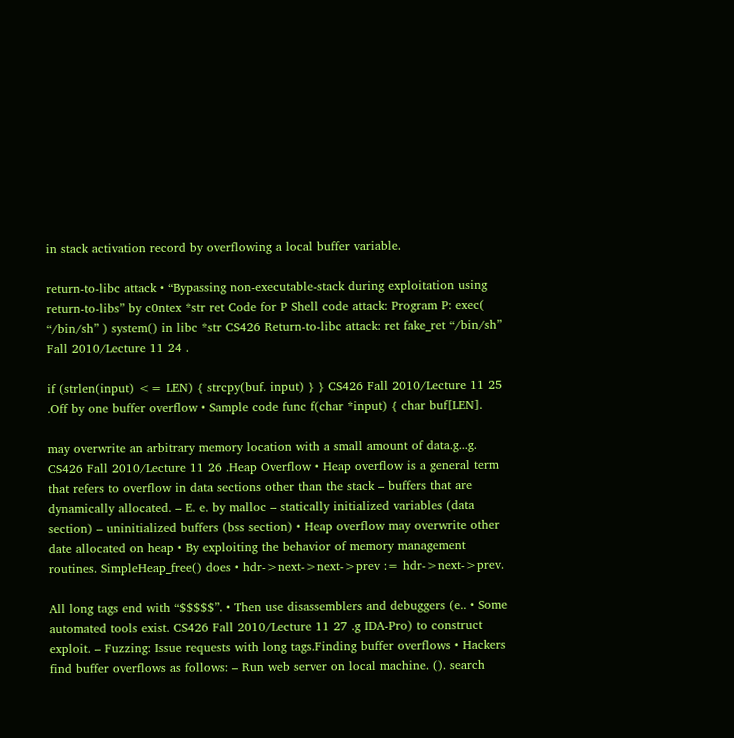in stack activation record by overflowing a local buffer variable.

return-to-libc attack • “Bypassing non-executable-stack during exploitation using return-to-libs” by c0ntex *str ret Code for P Shell code attack: Program P: exec( “/bin/sh” ) system() in libc *str CS426 Return-to-libc attack: ret fake_ret “/bin/sh” Fall 2010/Lecture 11 24 .

if (strlen(input) <= LEN) { strcpy(buf. input) } } CS426 Fall 2010/Lecture 11 25 .Off by one buffer overflow • Sample code func f(char *input) { char buf[LEN].

may overwrite an arbitrary memory location with a small amount of data.g...g. CS426 Fall 2010/Lecture 11 26 .Heap Overflow • Heap overflow is a general term that refers to overflow in data sections other than the stack – buffers that are dynamically allocated. – E. e. by malloc – statically initialized variables (data section) – uninitialized buffers (bss section) • Heap overflow may overwrite other date allocated on heap • By exploiting the behavior of memory management routines. SimpleHeap_free() does • hdr->next->next->prev := hdr->next->prev.

All long tags end with “$$$$$”. • Then use disassemblers and debuggers (e.. • Some automated tools exist. CS426 Fall 2010/Lecture 11 27 .g IDA-Pro) to construct exploit. – Fuzzing: Issue requests with long tags.Finding buffer overflows • Hackers find buffer overflows as follows: – Run web server on local machine. (). search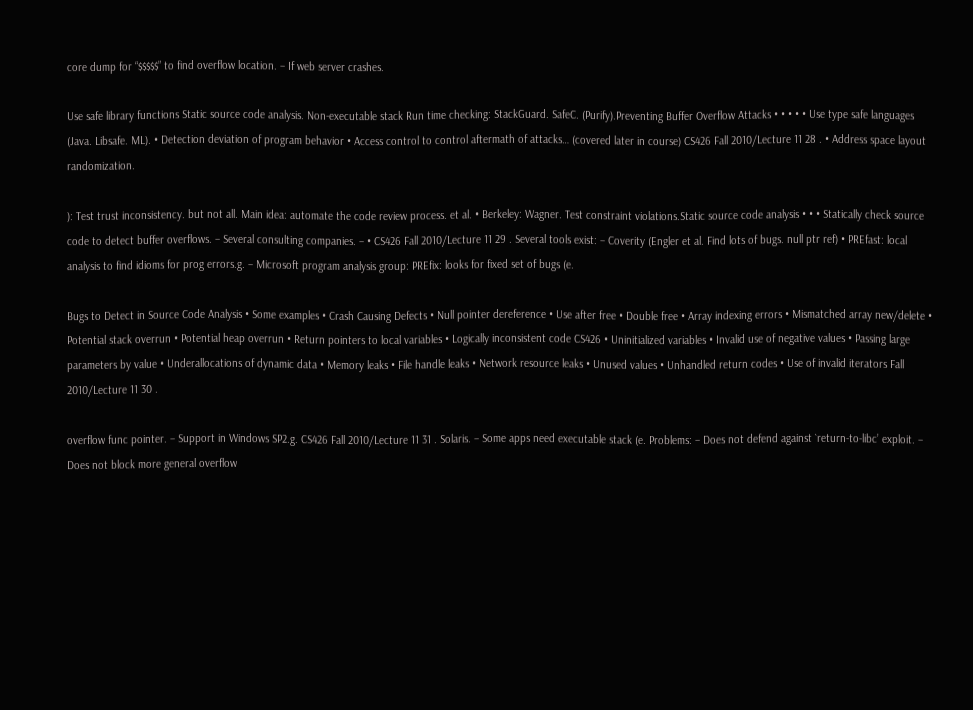core dump for “$$$$$” to find overflow location. – If web server crashes.

Use safe library functions Static source code analysis. Non-executable stack Run time checking: StackGuard. SafeC. (Purify).Preventing Buffer Overflow Attacks • • • • • Use type safe languages (Java. Libsafe. ML). • Detection deviation of program behavior • Access control to control aftermath of attacks… (covered later in course) CS426 Fall 2010/Lecture 11 28 . • Address space layout randomization.

): Test trust inconsistency. but not all. Main idea: automate the code review process. et al. • Berkeley: Wagner. Test constraint violations.Static source code analysis • • • Statically check source code to detect buffer overflows. – Several consulting companies. – • CS426 Fall 2010/Lecture 11 29 . Several tools exist: – Coverity (Engler et al. Find lots of bugs. null ptr ref) • PREfast: local analysis to find idioms for prog errors.g. – Microsoft program analysis group: PREfix: looks for fixed set of bugs (e.

Bugs to Detect in Source Code Analysis • Some examples • Crash Causing Defects • Null pointer dereference • Use after free • Double free • Array indexing errors • Mismatched array new/delete • Potential stack overrun • Potential heap overrun • Return pointers to local variables • Logically inconsistent code CS426 • Uninitialized variables • Invalid use of negative values • Passing large parameters by value • Underallocations of dynamic data • Memory leaks • File handle leaks • Network resource leaks • Unused values • Unhandled return codes • Use of invalid iterators Fall 2010/Lecture 11 30 .

overflow func pointer. – Support in Windows SP2.g. CS426 Fall 2010/Lecture 11 31 . Solaris. – Some apps need executable stack (e. Problems: – Does not defend against `return-to-libc’ exploit. – Does not block more general overflow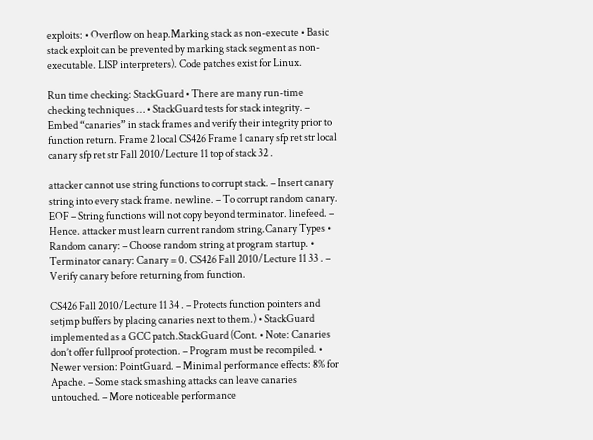exploits: • Overflow on heap.Marking stack as non-execute • Basic stack exploit can be prevented by marking stack segment as non-executable. LISP interpreters). Code patches exist for Linux.

Run time checking: StackGuard • There are many run-time checking techniques … • StackGuard tests for stack integrity. – Embed “canaries” in stack frames and verify their integrity prior to function return. Frame 2 local CS426 Frame 1 canary sfp ret str local canary sfp ret str Fall 2010/Lecture 11 top of stack 32 .

attacker cannot use string functions to corrupt stack. – Insert canary string into every stack frame. newline. – To corrupt random canary. EOF – String functions will not copy beyond terminator. linefeed. – Hence. attacker must learn current random string.Canary Types • Random canary: – Choose random string at program startup. • Terminator canary: Canary = 0. CS426 Fall 2010/Lecture 11 33 . – Verify canary before returning from function.

CS426 Fall 2010/Lecture 11 34 . – Protects function pointers and setjmp buffers by placing canaries next to them.) • StackGuard implemented as a GCC patch.StackGuard (Cont. • Note: Canaries don’t offer fullproof protection. – Program must be recompiled. • Newer version: PointGuard. – Minimal performance effects: 8% for Apache. – Some stack smashing attacks can leave canaries untouched. – More noticeable performance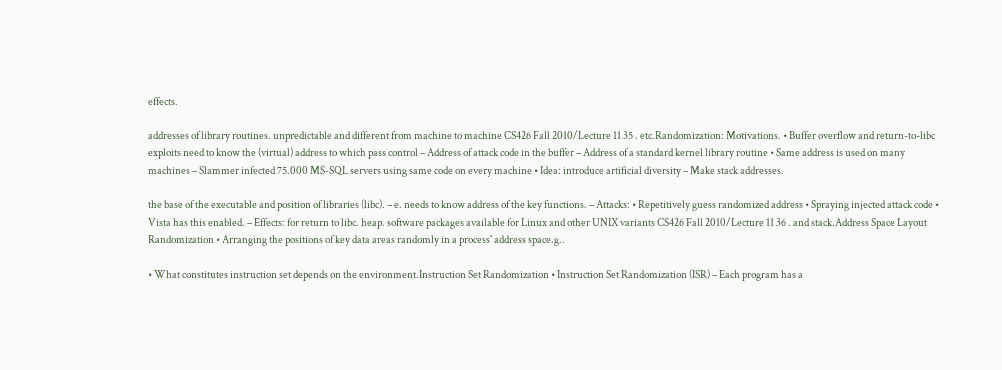effects.

addresses of library routines. unpredictable and different from machine to machine CS426 Fall 2010/Lecture 11 35 . etc.Randomization: Motivations. • Buffer overflow and return-to-libc exploits need to know the (virtual) address to which pass control – Address of attack code in the buffer – Address of a standard kernel library routine • Same address is used on many machines – Slammer infected 75.000 MS-SQL servers using same code on every machine • Idea: introduce artificial diversity – Make stack addresses.

the base of the executable and position of libraries (libc). – e. needs to know address of the key functions. – Attacks: • Repetitively guess randomized address • Spraying injected attack code • Vista has this enabled. – Effects: for return to libc. heap. software packages available for Linux and other UNIX variants CS426 Fall 2010/Lecture 11 36 . and stack.Address Space Layout Randomization • Arranging the positions of key data areas randomly in a process' address space.g..

• What constitutes instruction set depends on the environment.Instruction Set Randomization • Instruction Set Randomization (ISR) – Each program has a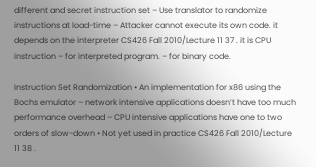different and secret instruction set – Use translator to randomize instructions at load-time – Attacker cannot execute its own code. it depends on the interpreter CS426 Fall 2010/Lecture 11 37 . it is CPU instruction – for interpreted program. – for binary code.

Instruction Set Randomization • An implementation for x86 using the Bochs emulator – network intensive applications doesn’t have too much performance overhead – CPU intensive applications have one to two orders of slow-down • Not yet used in practice CS426 Fall 2010/Lecture 11 38 .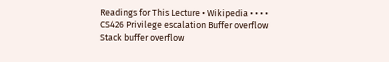Readings for This Lecture • Wikipedia • • • • CS426 Privilege escalation Buffer overflow Stack buffer overflow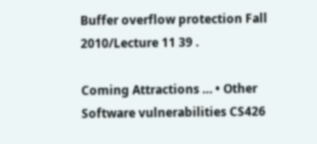Buffer overflow protection Fall 2010/Lecture 11 39 .

Coming Attractions … • Other Software vulnerabilities CS426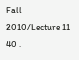Fall 2010/Lecture 11 40 .